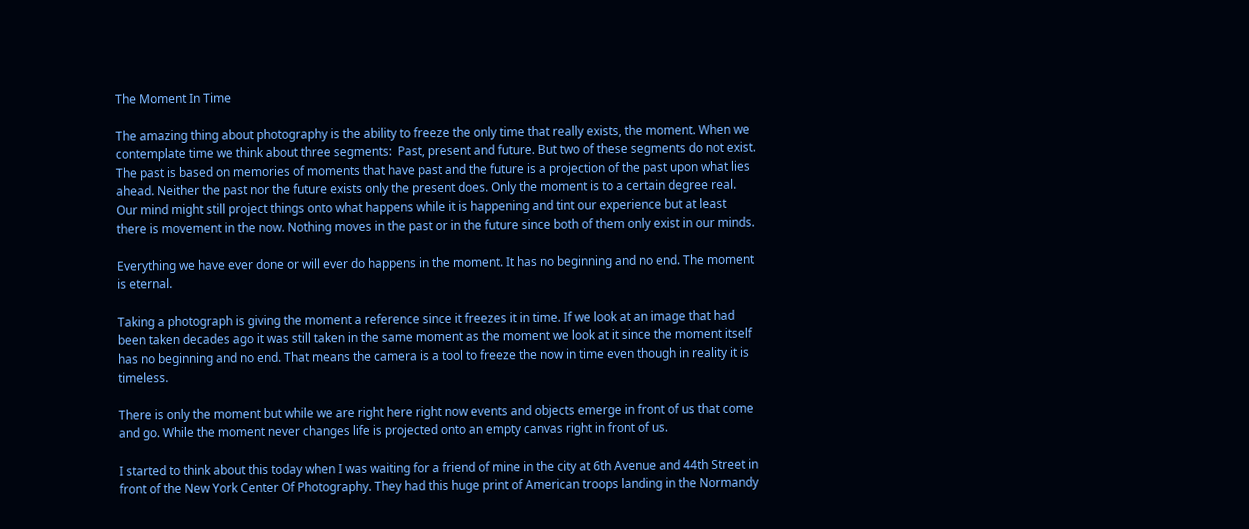The Moment In Time

The amazing thing about photography is the ability to freeze the only time that really exists, the moment. When we contemplate time we think about three segments:  Past, present and future. But two of these segments do not exist. The past is based on memories of moments that have past and the future is a projection of the past upon what lies ahead. Neither the past nor the future exists only the present does. Only the moment is to a certain degree real. Our mind might still project things onto what happens while it is happening and tint our experience but at least there is movement in the now. Nothing moves in the past or in the future since both of them only exist in our minds.

Everything we have ever done or will ever do happens in the moment. It has no beginning and no end. The moment is eternal.

Taking a photograph is giving the moment a reference since it freezes it in time. If we look at an image that had been taken decades ago it was still taken in the same moment as the moment we look at it since the moment itself has no beginning and no end. That means the camera is a tool to freeze the now in time even though in reality it is timeless.

There is only the moment but while we are right here right now events and objects emerge in front of us that come and go. While the moment never changes life is projected onto an empty canvas right in front of us.

I started to think about this today when I was waiting for a friend of mine in the city at 6th Avenue and 44th Street in front of the New York Center Of Photography. They had this huge print of American troops landing in the Normandy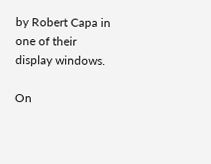by Robert Capa in one of their display windows.

On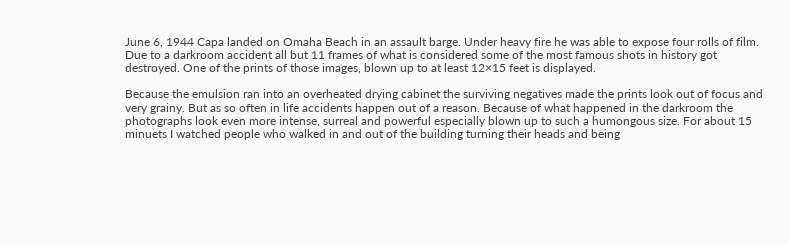June 6, 1944 Capa landed on Omaha Beach in an assault barge. Under heavy fire he was able to expose four rolls of film. Due to a darkroom accident all but 11 frames of what is considered some of the most famous shots in history got destroyed. One of the prints of those images, blown up to at least 12×15 feet is displayed.

Because the emulsion ran into an overheated drying cabinet the surviving negatives made the prints look out of focus and very grainy. But as so often in life accidents happen out of a reason. Because of what happened in the darkroom the photographs look even more intense, surreal and powerful especially blown up to such a humongous size. For about 15 minuets I watched people who walked in and out of the building turning their heads and being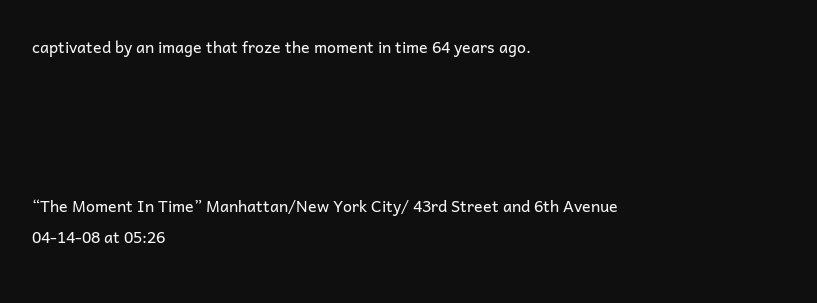captivated by an image that froze the moment in time 64 years ago.




“The Moment In Time” Manhattan/New York City/ 43rd Street and 6th Avenue 04-14-08 at 05:26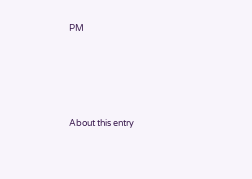PM




About this entry